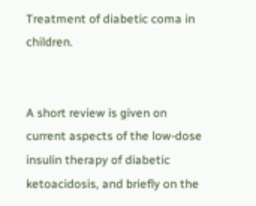Treatment of diabetic coma in children.


A short review is given on current aspects of the low-dose insulin therapy of diabetic ketoacidosis, and briefly on the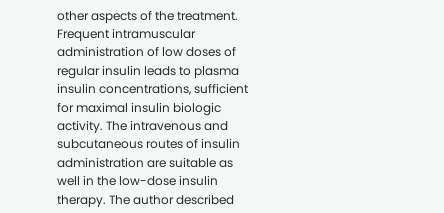other aspects of the treatment. Frequent intramuscular administration of low doses of regular insulin leads to plasma insulin concentrations, sufficient for maximal insulin biologic activity. The intravenous and subcutaneous routes of insulin administration are suitable as well in the low-dose insulin therapy. The author described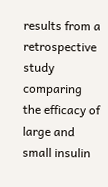results from a retrospective study comparing the efficacy of large and small insulin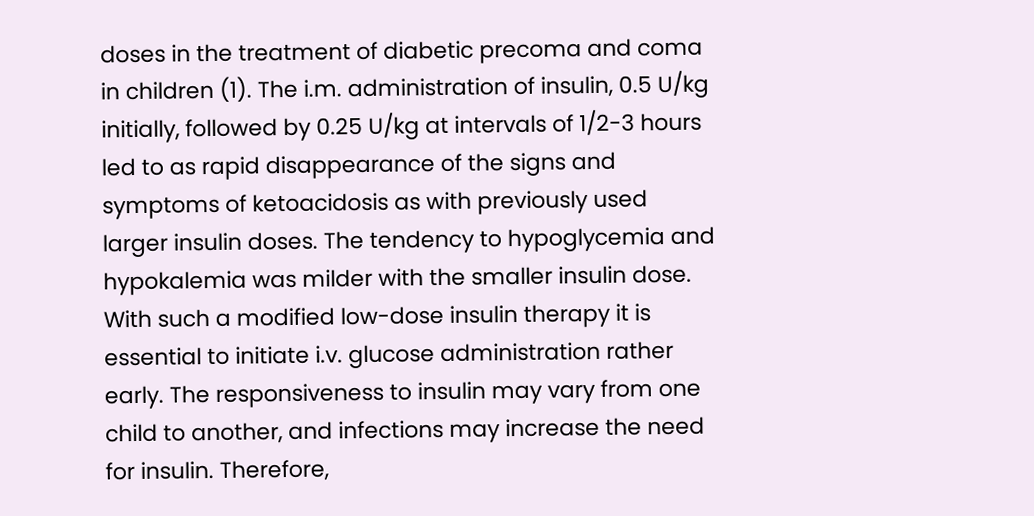doses in the treatment of diabetic precoma and coma in children (1). The i.m. administration of insulin, 0.5 U/kg initially, followed by 0.25 U/kg at intervals of 1/2-3 hours led to as rapid disappearance of the signs and symptoms of ketoacidosis as with previously used larger insulin doses. The tendency to hypoglycemia and hypokalemia was milder with the smaller insulin dose. With such a modified low-dose insulin therapy it is essential to initiate i.v. glucose administration rather early. The responsiveness to insulin may vary from one child to another, and infections may increase the need for insulin. Therefore,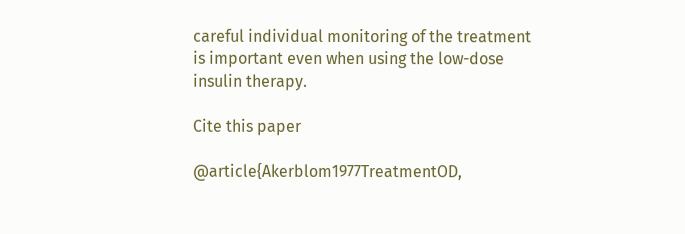careful individual monitoring of the treatment is important even when using the low-dose insulin therapy.

Cite this paper

@article{Akerblom1977TreatmentOD,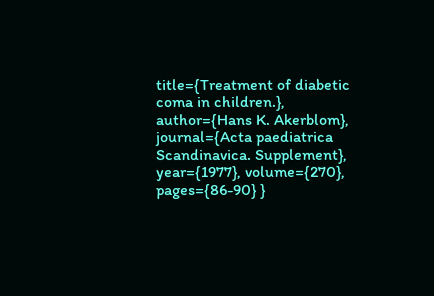title={Treatment of diabetic coma in children.}, author={Hans K. Akerblom}, journal={Acta paediatrica Scandinavica. Supplement}, year={1977}, volume={270}, pages={86-90} }